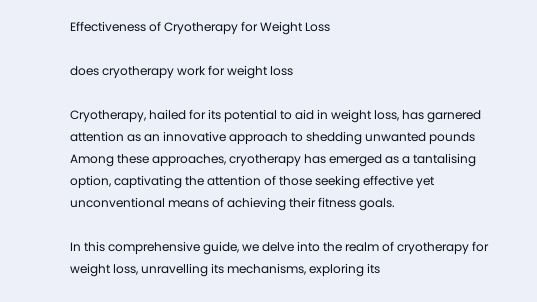Effectiveness of Cryotherapy for Weight Loss

does cryotherapy work for weight loss

Cryotherapy, hailed for its potential to aid in weight loss, has garnered attention as an innovative approach to shedding unwanted pounds Among these approaches, cryotherapy has emerged as a tantalising option, captivating the attention of those seeking effective yet unconventional means of achieving their fitness goals.

In this comprehensive guide, we delve into the realm of cryotherapy for weight loss, unravelling its mechanisms, exploring its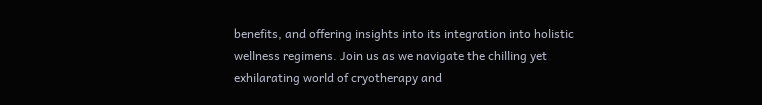benefits, and offering insights into its integration into holistic wellness regimens. Join us as we navigate the chilling yet exhilarating world of cryotherapy and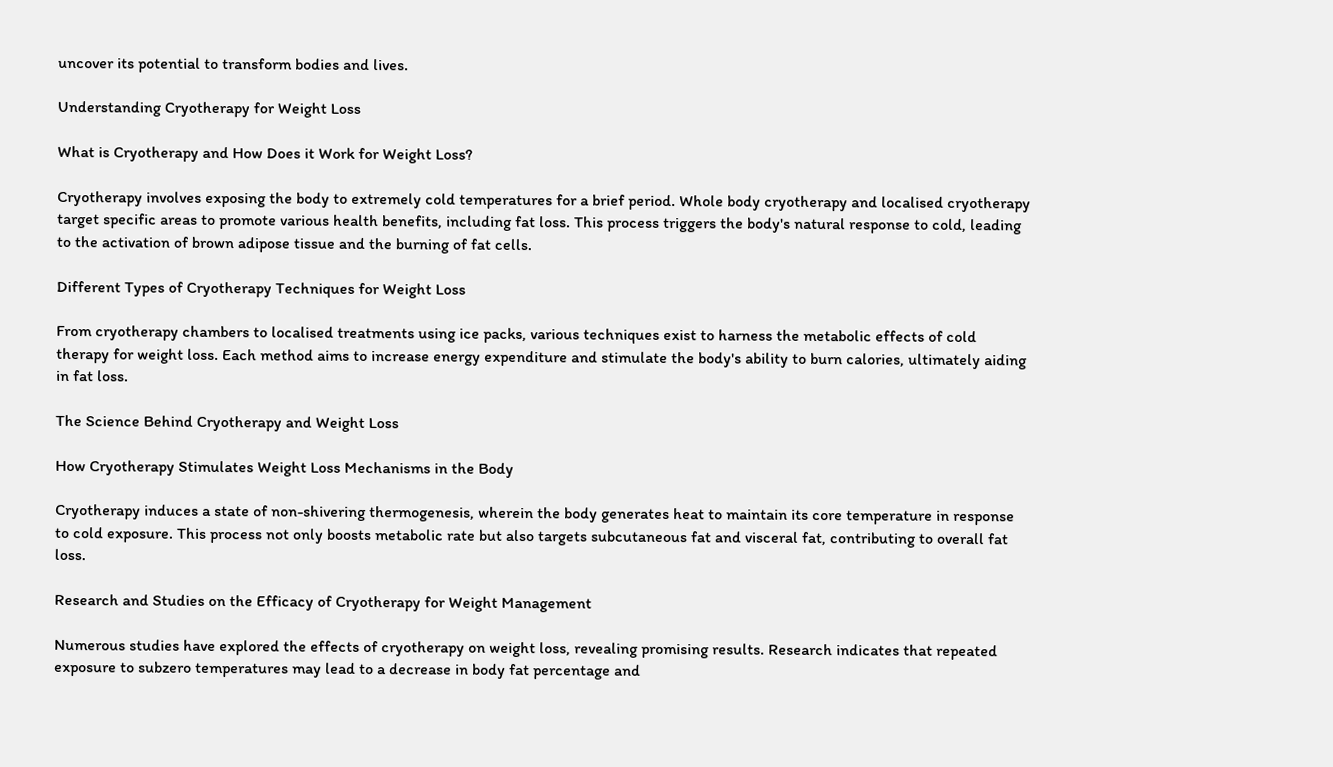uncover its potential to transform bodies and lives.

Understanding Cryotherapy for Weight Loss

What is Cryotherapy and How Does it Work for Weight Loss?

Cryotherapy involves exposing the body to extremely cold temperatures for a brief period. Whole body cryotherapy and localised cryotherapy target specific areas to promote various health benefits, including fat loss. This process triggers the body's natural response to cold, leading to the activation of brown adipose tissue and the burning of fat cells.

Different Types of Cryotherapy Techniques for Weight Loss

From cryotherapy chambers to localised treatments using ice packs, various techniques exist to harness the metabolic effects of cold therapy for weight loss. Each method aims to increase energy expenditure and stimulate the body's ability to burn calories, ultimately aiding in fat loss.

The Science Behind Cryotherapy and Weight Loss

How Cryotherapy Stimulates Weight Loss Mechanisms in the Body

Cryotherapy induces a state of non-shivering thermogenesis, wherein the body generates heat to maintain its core temperature in response to cold exposure. This process not only boosts metabolic rate but also targets subcutaneous fat and visceral fat, contributing to overall fat loss.

Research and Studies on the Efficacy of Cryotherapy for Weight Management

Numerous studies have explored the effects of cryotherapy on weight loss, revealing promising results. Research indicates that repeated exposure to subzero temperatures may lead to a decrease in body fat percentage and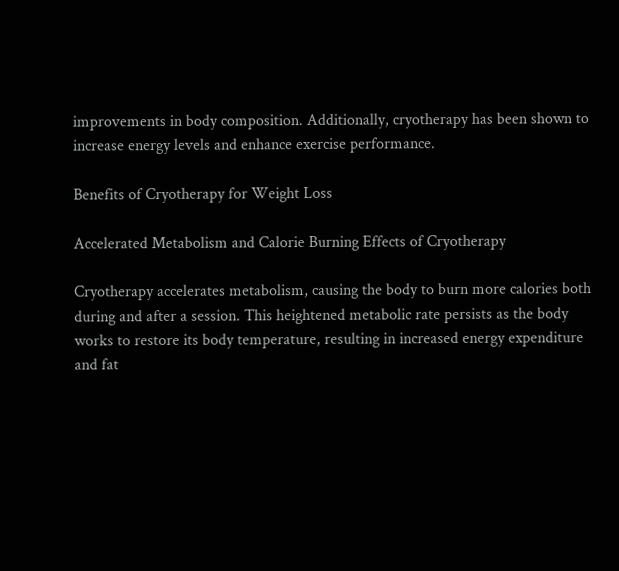improvements in body composition. Additionally, cryotherapy has been shown to increase energy levels and enhance exercise performance.

Benefits of Cryotherapy for Weight Loss

Accelerated Metabolism and Calorie Burning Effects of Cryotherapy

Cryotherapy accelerates metabolism, causing the body to burn more calories both during and after a session. This heightened metabolic rate persists as the body works to restore its body temperature, resulting in increased energy expenditure and fat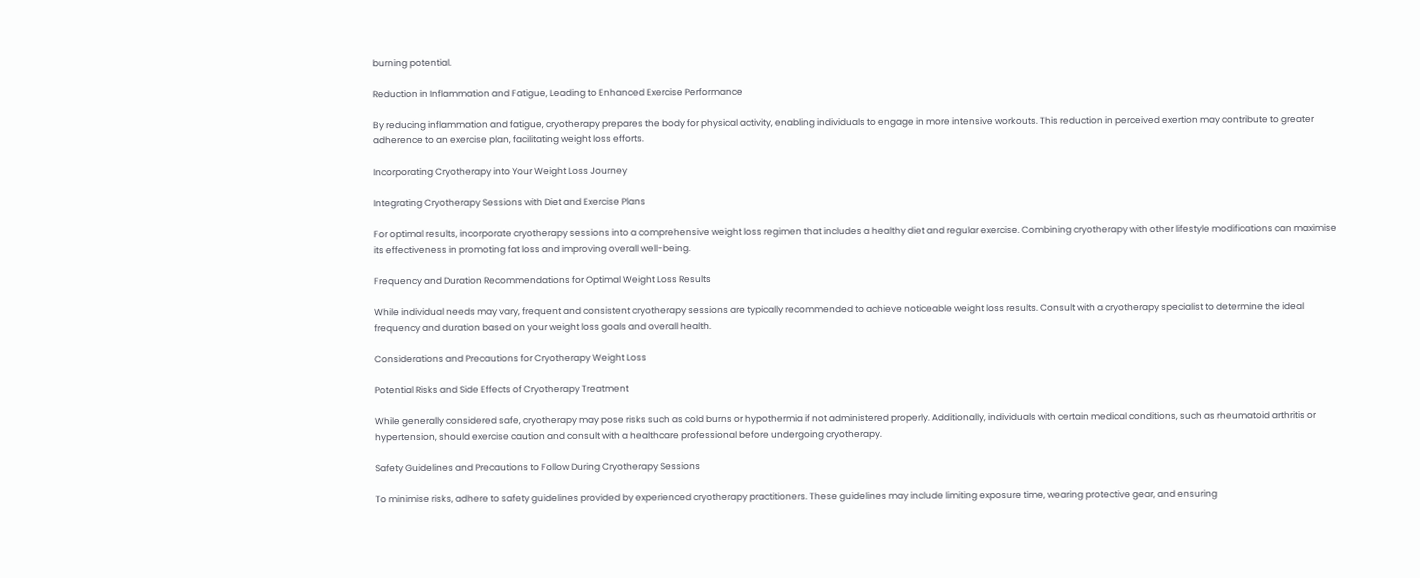burning potential.

Reduction in Inflammation and Fatigue, Leading to Enhanced Exercise Performance

By reducing inflammation and fatigue, cryotherapy prepares the body for physical activity, enabling individuals to engage in more intensive workouts. This reduction in perceived exertion may contribute to greater adherence to an exercise plan, facilitating weight loss efforts.

Incorporating Cryotherapy into Your Weight Loss Journey

Integrating Cryotherapy Sessions with Diet and Exercise Plans

For optimal results, incorporate cryotherapy sessions into a comprehensive weight loss regimen that includes a healthy diet and regular exercise. Combining cryotherapy with other lifestyle modifications can maximise its effectiveness in promoting fat loss and improving overall well-being.

Frequency and Duration Recommendations for Optimal Weight Loss Results

While individual needs may vary, frequent and consistent cryotherapy sessions are typically recommended to achieve noticeable weight loss results. Consult with a cryotherapy specialist to determine the ideal frequency and duration based on your weight loss goals and overall health.

Considerations and Precautions for Cryotherapy Weight Loss

Potential Risks and Side Effects of Cryotherapy Treatment

While generally considered safe, cryotherapy may pose risks such as cold burns or hypothermia if not administered properly. Additionally, individuals with certain medical conditions, such as rheumatoid arthritis or hypertension, should exercise caution and consult with a healthcare professional before undergoing cryotherapy.

Safety Guidelines and Precautions to Follow During Cryotherapy Sessions

To minimise risks, adhere to safety guidelines provided by experienced cryotherapy practitioners. These guidelines may include limiting exposure time, wearing protective gear, and ensuring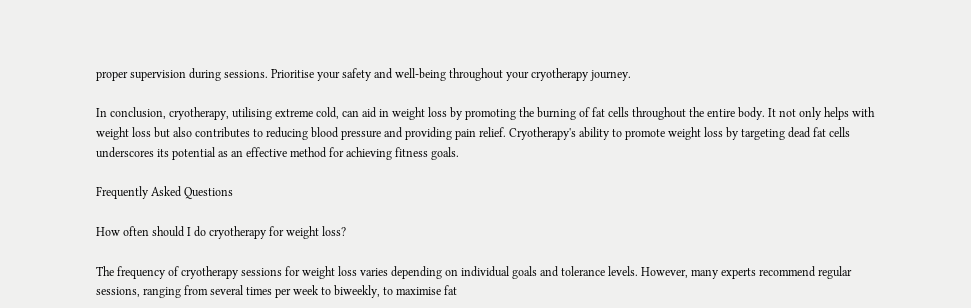proper supervision during sessions. Prioritise your safety and well-being throughout your cryotherapy journey.

In conclusion, cryotherapy, utilising extreme cold, can aid in weight loss by promoting the burning of fat cells throughout the entire body. It not only helps with weight loss but also contributes to reducing blood pressure and providing pain relief. Cryotherapy's ability to promote weight loss by targeting dead fat cells underscores its potential as an effective method for achieving fitness goals.

Frequently Asked Questions

How often should I do cryotherapy for weight loss?

The frequency of cryotherapy sessions for weight loss varies depending on individual goals and tolerance levels. However, many experts recommend regular sessions, ranging from several times per week to biweekly, to maximise fat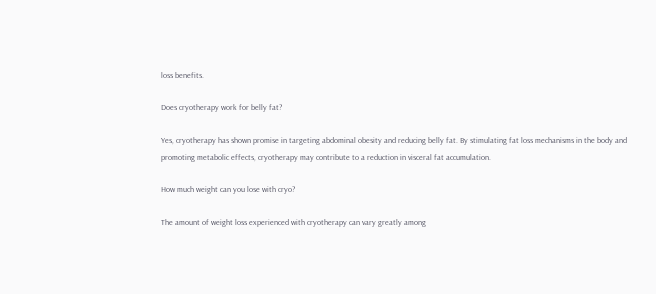loss benefits.

Does cryotherapy work for belly fat?

Yes, cryotherapy has shown promise in targeting abdominal obesity and reducing belly fat. By stimulating fat loss mechanisms in the body and promoting metabolic effects, cryotherapy may contribute to a reduction in visceral fat accumulation.

How much weight can you lose with cryo?

The amount of weight loss experienced with cryotherapy can vary greatly among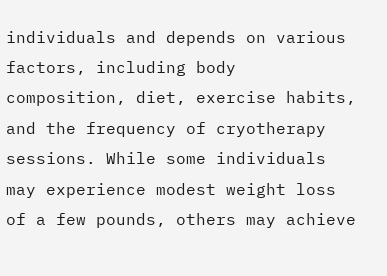individuals and depends on various factors, including body composition, diet, exercise habits, and the frequency of cryotherapy sessions. While some individuals may experience modest weight loss of a few pounds, others may achieve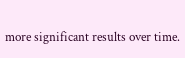more significant results over time.